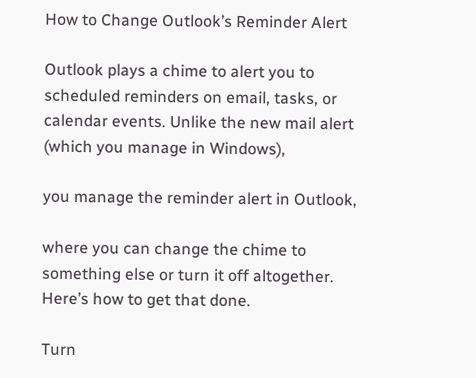How to Change Outlook’s Reminder Alert

Outlook plays a chime to alert you to scheduled reminders on email, tasks, or calendar events. Unlike the new mail alert (which you manage in Windows),

you manage the reminder alert in Outlook,

where you can change the chime to something else or turn it off altogether. Here’s how to get that done.

Turn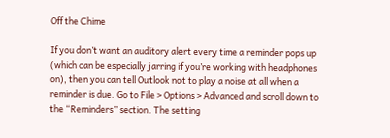Off the Chime

If you don’t want an auditory alert every time a reminder pops up (which can be especially jarring if you’re working with headphones on), then you can tell Outlook not to play a noise at all when a reminder is due. Go to File > Options > Advanced and scroll down to the “Reminders” section. The setting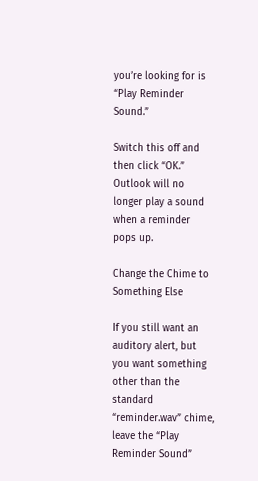you’re looking for is “Play Reminder Sound.”

Switch this off and then click “OK.” Outlook will no longer play a sound when a reminder pops up.

Change the Chime to Something Else

If you still want an auditory alert, but you want something other than the standard “reminder.wav” chime, leave the “Play Reminder Sound”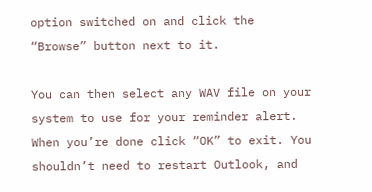option switched on and click the “Browse” button next to it.

You can then select any WAV file on your system to use for your reminder alert. When you’re done click “OK” to exit. You shouldn’t need to restart Outlook, and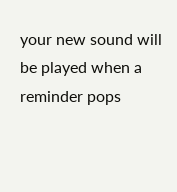your new sound will be played when a reminder pops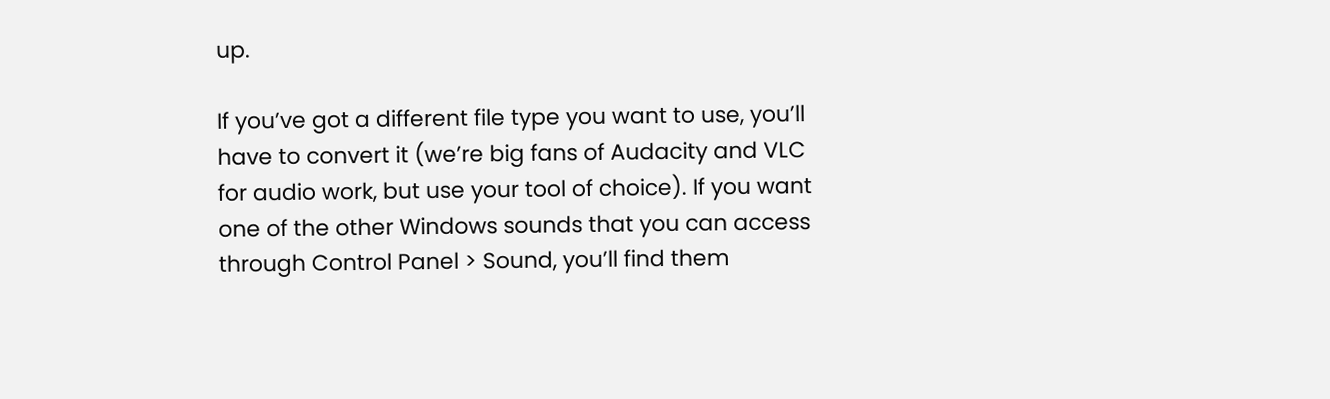up.

If you’ve got a different file type you want to use, you’ll have to convert it (we’re big fans of Audacity and VLC for audio work, but use your tool of choice). If you want one of the other Windows sounds that you can access through Control Panel > Sound, you’ll find them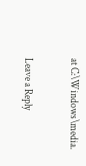at C:\Windows\media.

Leave a Reply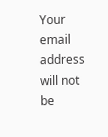Your email address will not be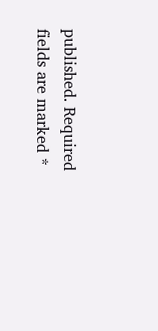published. Required fields are marked *